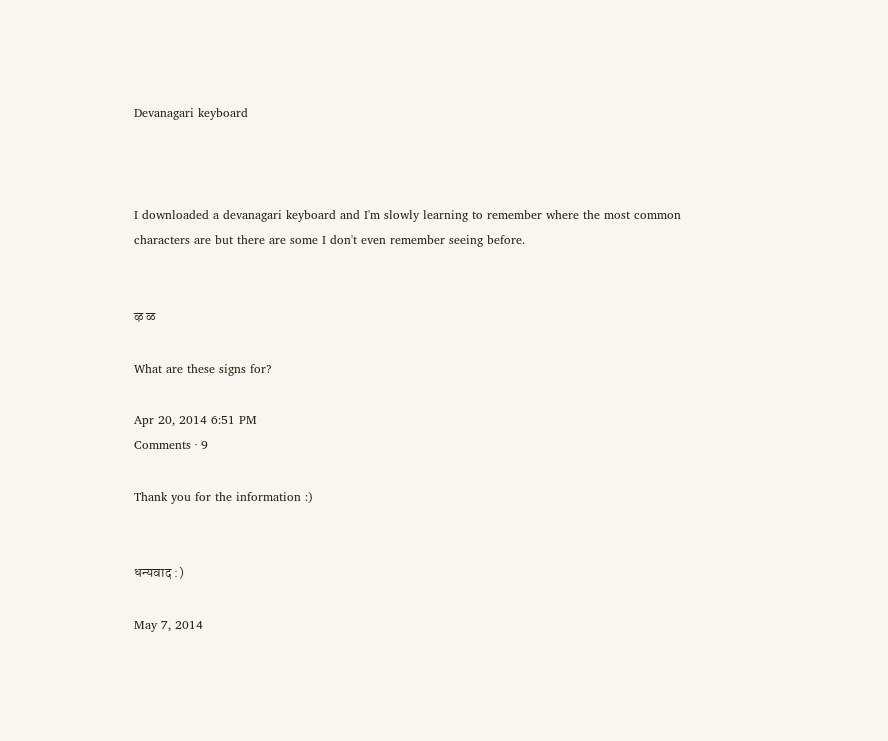Devanagari keyboard



I downloaded a devanagari keyboard and I'm slowly learning to remember where the most common characters are but there are some I don't even remember seeing before.


ऴ ळ

What are these signs for?

Apr 20, 2014 6:51 PM
Comments · 9

Thank you for the information :)


धन्यवाद :)

May 7, 2014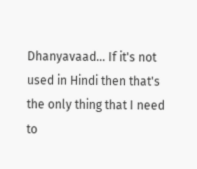Dhanyavaad... If it's not used in Hindi then that's the only thing that I need to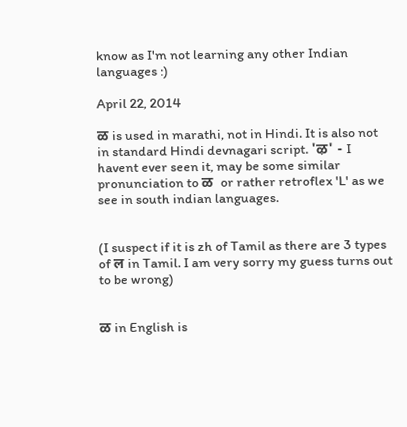know as I'm not learning any other Indian languages :)

April 22, 2014

ळ is used in marathi, not in Hindi. It is also not in standard Hindi devnagari script. 'ऴ' - I havent ever seen it, may be some similar pronunciation to ळ  or rather retroflex 'L' as we see in south indian languages.


(I suspect if it is zh of Tamil as there are 3 types of ल in Tamil. I am very sorry my guess turns out to be wrong)


ळ in English is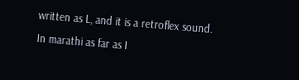written as L, and it is a retroflex sound. In marathi as far as I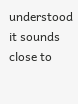understood it sounds close to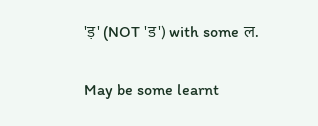'ड़' (NOT 'ड') with some ल.


May be some learnt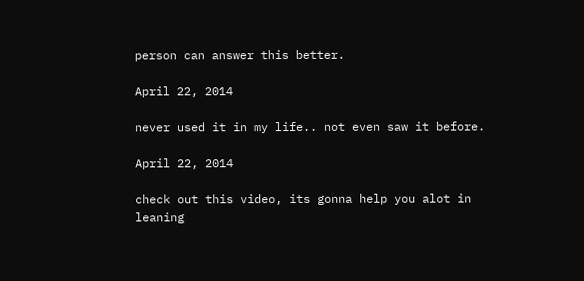person can answer this better.

April 22, 2014

never used it in my life.. not even saw it before.

April 22, 2014

check out this video, its gonna help you alot in leaning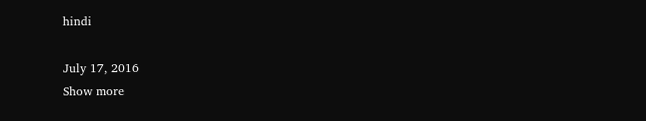hindi

July 17, 2016
Show more